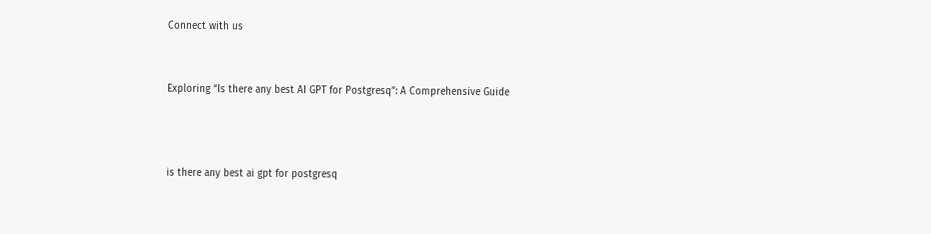Connect with us


Exploring “Is there any best AI GPT for Postgresq”: A Comprehensive Guide



is there any best ai gpt for postgresq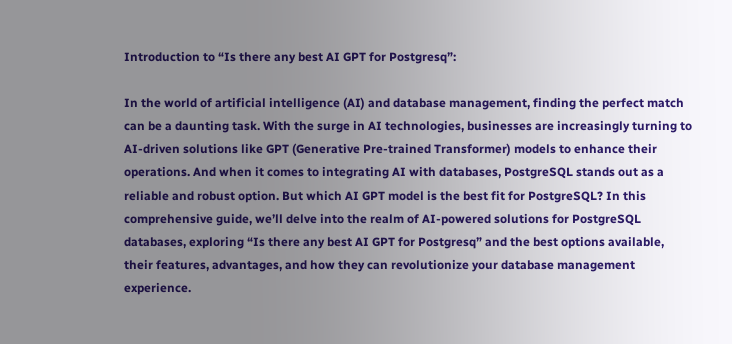Introduction to “Is there any best AI GPT for Postgresq”:

In the world of artificial intelligence (AI) and database management, finding the perfect match can be a daunting task. With the surge in AI technologies, businesses are increasingly turning to AI-driven solutions like GPT (Generative Pre-trained Transformer) models to enhance their operations. And when it comes to integrating AI with databases, PostgreSQL stands out as a reliable and robust option. But which AI GPT model is the best fit for PostgreSQL? In this comprehensive guide, we’ll delve into the realm of AI-powered solutions for PostgreSQL databases, exploring “Is there any best AI GPT for Postgresq” and the best options available, their features, advantages, and how they can revolutionize your database management experience.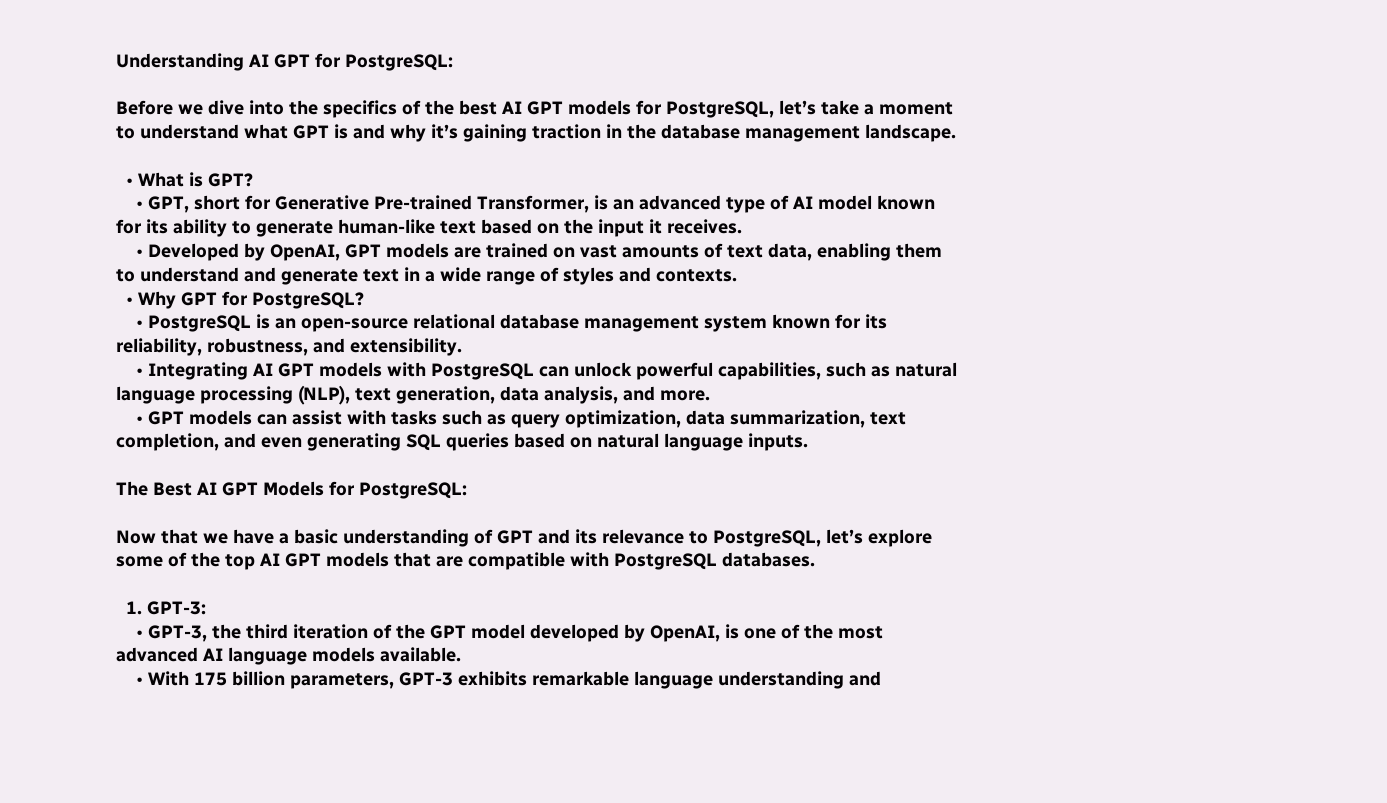Understanding AI GPT for PostgreSQL:

Before we dive into the specifics of the best AI GPT models for PostgreSQL, let’s take a moment to understand what GPT is and why it’s gaining traction in the database management landscape.

  • What is GPT?
    • GPT, short for Generative Pre-trained Transformer, is an advanced type of AI model known for its ability to generate human-like text based on the input it receives.
    • Developed by OpenAI, GPT models are trained on vast amounts of text data, enabling them to understand and generate text in a wide range of styles and contexts.
  • Why GPT for PostgreSQL?
    • PostgreSQL is an open-source relational database management system known for its reliability, robustness, and extensibility.
    • Integrating AI GPT models with PostgreSQL can unlock powerful capabilities, such as natural language processing (NLP), text generation, data analysis, and more.
    • GPT models can assist with tasks such as query optimization, data summarization, text completion, and even generating SQL queries based on natural language inputs.

The Best AI GPT Models for PostgreSQL:

Now that we have a basic understanding of GPT and its relevance to PostgreSQL, let’s explore some of the top AI GPT models that are compatible with PostgreSQL databases.

  1. GPT-3:
    • GPT-3, the third iteration of the GPT model developed by OpenAI, is one of the most advanced AI language models available.
    • With 175 billion parameters, GPT-3 exhibits remarkable language understanding and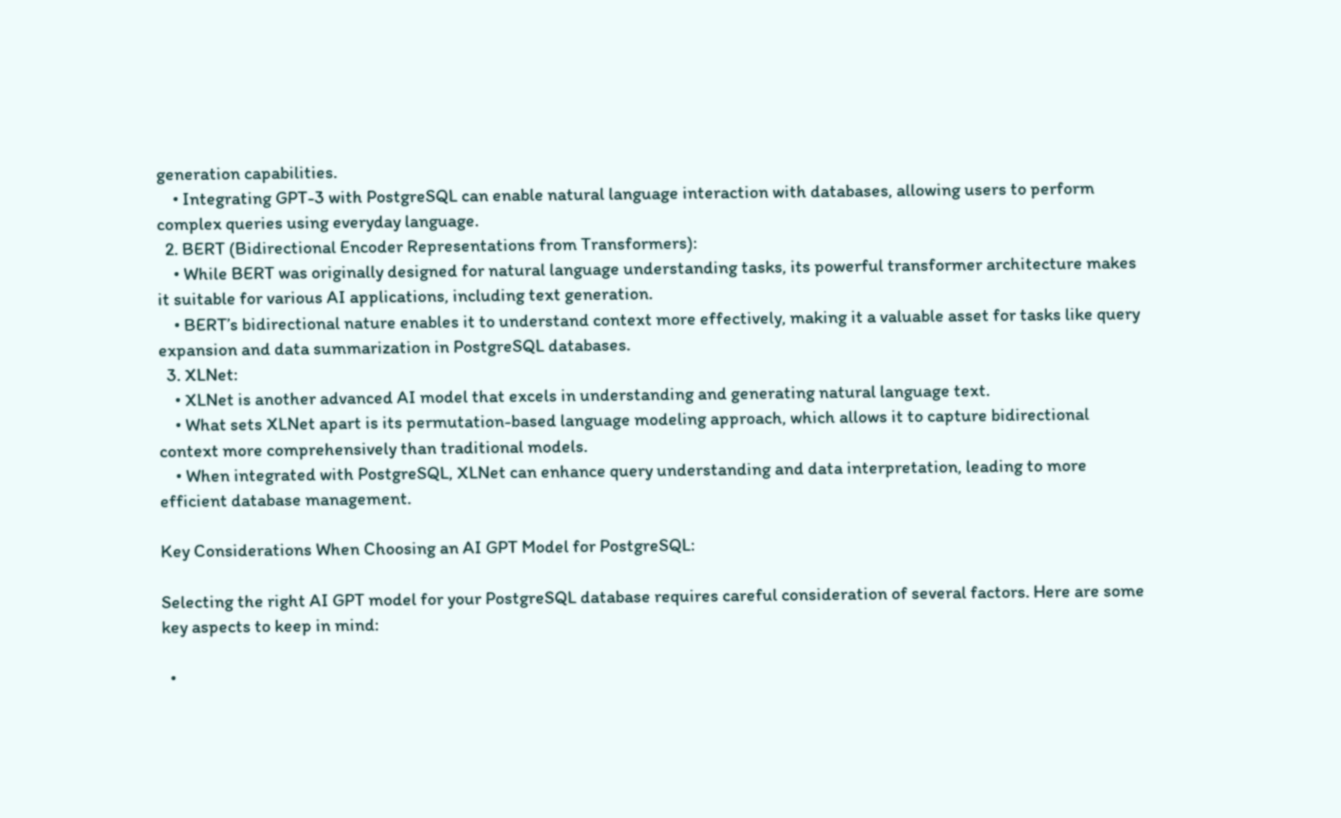generation capabilities.
    • Integrating GPT-3 with PostgreSQL can enable natural language interaction with databases, allowing users to perform complex queries using everyday language.
  2. BERT (Bidirectional Encoder Representations from Transformers):
    • While BERT was originally designed for natural language understanding tasks, its powerful transformer architecture makes it suitable for various AI applications, including text generation.
    • BERT’s bidirectional nature enables it to understand context more effectively, making it a valuable asset for tasks like query expansion and data summarization in PostgreSQL databases.
  3. XLNet:
    • XLNet is another advanced AI model that excels in understanding and generating natural language text.
    • What sets XLNet apart is its permutation-based language modeling approach, which allows it to capture bidirectional context more comprehensively than traditional models.
    • When integrated with PostgreSQL, XLNet can enhance query understanding and data interpretation, leading to more efficient database management.

Key Considerations When Choosing an AI GPT Model for PostgreSQL:

Selecting the right AI GPT model for your PostgreSQL database requires careful consideration of several factors. Here are some key aspects to keep in mind:

  •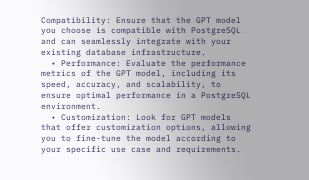Compatibility: Ensure that the GPT model you choose is compatible with PostgreSQL and can seamlessly integrate with your existing database infrastructure.
  • Performance: Evaluate the performance metrics of the GPT model, including its speed, accuracy, and scalability, to ensure optimal performance in a PostgreSQL environment.
  • Customization: Look for GPT models that offer customization options, allowing you to fine-tune the model according to your specific use case and requirements.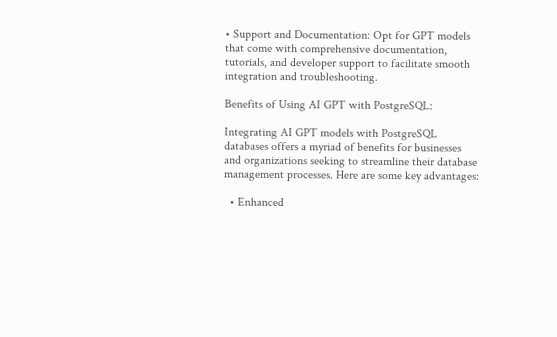• Support and Documentation: Opt for GPT models that come with comprehensive documentation, tutorials, and developer support to facilitate smooth integration and troubleshooting.

Benefits of Using AI GPT with PostgreSQL:

Integrating AI GPT models with PostgreSQL databases offers a myriad of benefits for businesses and organizations seeking to streamline their database management processes. Here are some key advantages:

  • Enhanced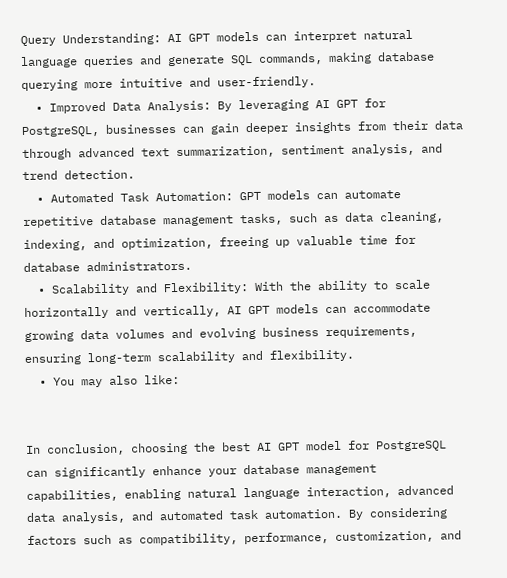Query Understanding: AI GPT models can interpret natural language queries and generate SQL commands, making database querying more intuitive and user-friendly.
  • Improved Data Analysis: By leveraging AI GPT for PostgreSQL, businesses can gain deeper insights from their data through advanced text summarization, sentiment analysis, and trend detection.
  • Automated Task Automation: GPT models can automate repetitive database management tasks, such as data cleaning, indexing, and optimization, freeing up valuable time for database administrators.
  • Scalability and Flexibility: With the ability to scale horizontally and vertically, AI GPT models can accommodate growing data volumes and evolving business requirements, ensuring long-term scalability and flexibility.
  • You may also like:


In conclusion, choosing the best AI GPT model for PostgreSQL can significantly enhance your database management capabilities, enabling natural language interaction, advanced data analysis, and automated task automation. By considering factors such as compatibility, performance, customization, and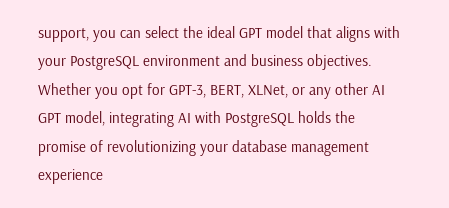support, you can select the ideal GPT model that aligns with your PostgreSQL environment and business objectives. Whether you opt for GPT-3, BERT, XLNet, or any other AI GPT model, integrating AI with PostgreSQL holds the promise of revolutionizing your database management experience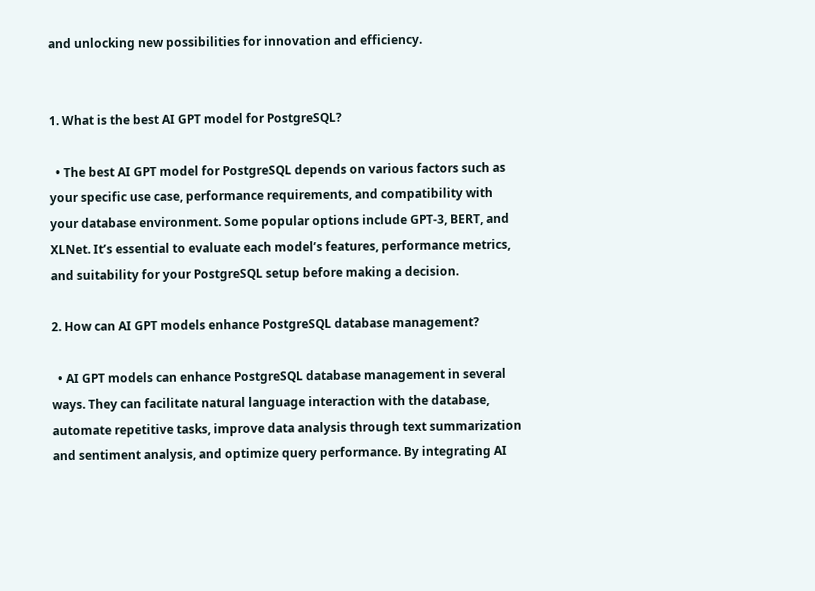and unlocking new possibilities for innovation and efficiency.


1. What is the best AI GPT model for PostgreSQL?

  • The best AI GPT model for PostgreSQL depends on various factors such as your specific use case, performance requirements, and compatibility with your database environment. Some popular options include GPT-3, BERT, and XLNet. It’s essential to evaluate each model’s features, performance metrics, and suitability for your PostgreSQL setup before making a decision.

2. How can AI GPT models enhance PostgreSQL database management?

  • AI GPT models can enhance PostgreSQL database management in several ways. They can facilitate natural language interaction with the database, automate repetitive tasks, improve data analysis through text summarization and sentiment analysis, and optimize query performance. By integrating AI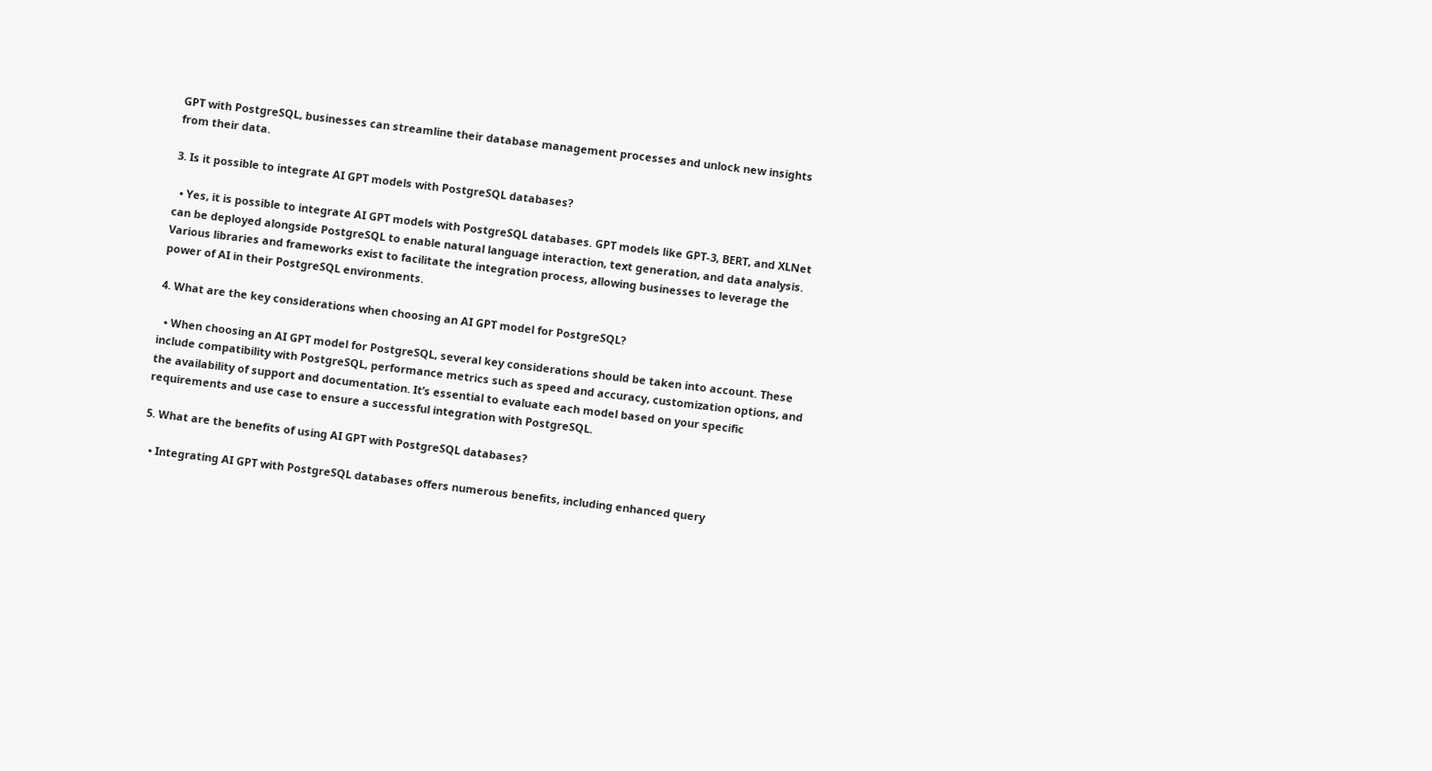GPT with PostgreSQL, businesses can streamline their database management processes and unlock new insights from their data.

3. Is it possible to integrate AI GPT models with PostgreSQL databases?

  • Yes, it is possible to integrate AI GPT models with PostgreSQL databases. GPT models like GPT-3, BERT, and XLNet can be deployed alongside PostgreSQL to enable natural language interaction, text generation, and data analysis. Various libraries and frameworks exist to facilitate the integration process, allowing businesses to leverage the power of AI in their PostgreSQL environments.

4. What are the key considerations when choosing an AI GPT model for PostgreSQL?

  • When choosing an AI GPT model for PostgreSQL, several key considerations should be taken into account. These include compatibility with PostgreSQL, performance metrics such as speed and accuracy, customization options, and the availability of support and documentation. It’s essential to evaluate each model based on your specific requirements and use case to ensure a successful integration with PostgreSQL.

5. What are the benefits of using AI GPT with PostgreSQL databases?

  • Integrating AI GPT with PostgreSQL databases offers numerous benefits, including enhanced query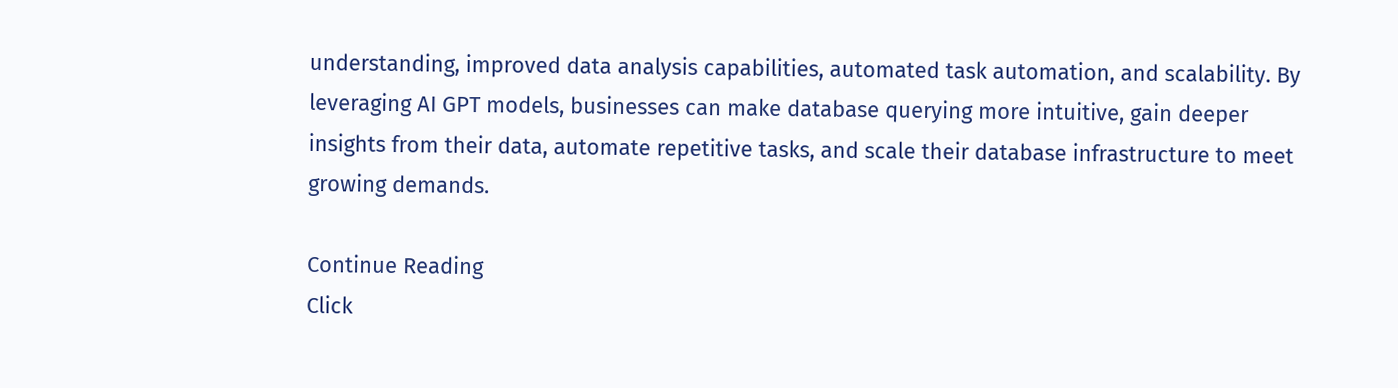understanding, improved data analysis capabilities, automated task automation, and scalability. By leveraging AI GPT models, businesses can make database querying more intuitive, gain deeper insights from their data, automate repetitive tasks, and scale their database infrastructure to meet growing demands.

Continue Reading
Click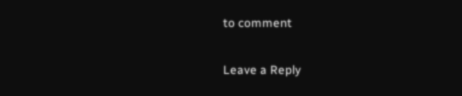to comment

Leave a Reply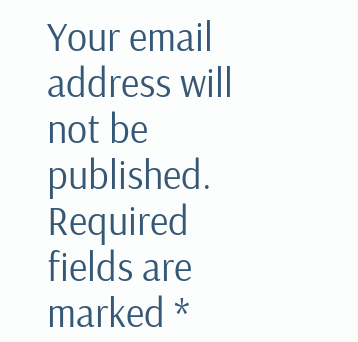Your email address will not be published. Required fields are marked *